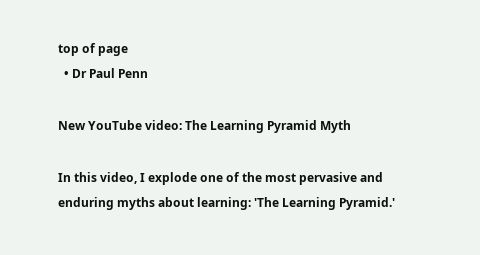top of page
  • Dr Paul Penn

New YouTube video: The Learning Pyramid Myth

In this video, I explode one of the most pervasive and enduring myths about learning: 'The Learning Pyramid.'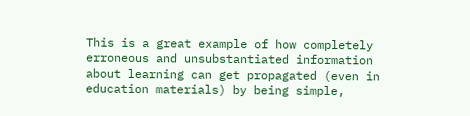This is a great example of how completely erroneous and unsubstantiated information about learning can get propagated (even in education materials) by being simple,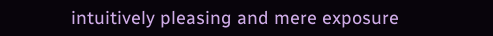intuitively pleasing and mere exposure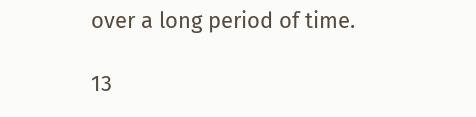over a long period of time.

13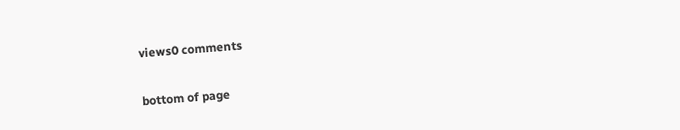views0 comments


bottom of page